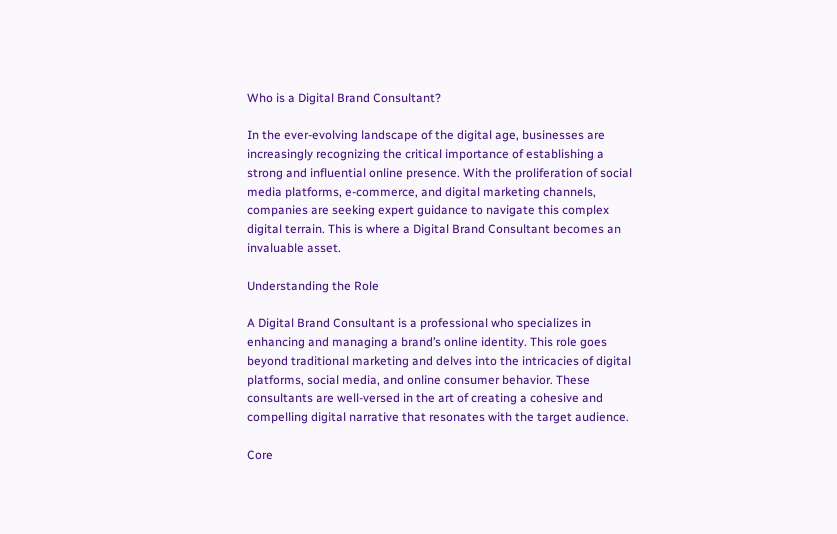Who is a Digital Brand Consultant?

In the ever-evolving landscape of the digital age, businesses are increasingly recognizing the critical importance of establishing a strong and influential online presence. With the proliferation of social media platforms, e-commerce, and digital marketing channels, companies are seeking expert guidance to navigate this complex digital terrain. This is where a Digital Brand Consultant becomes an invaluable asset.

Understanding the Role

A Digital Brand Consultant is a professional who specializes in enhancing and managing a brand’s online identity. This role goes beyond traditional marketing and delves into the intricacies of digital platforms, social media, and online consumer behavior. These consultants are well-versed in the art of creating a cohesive and compelling digital narrative that resonates with the target audience.

Core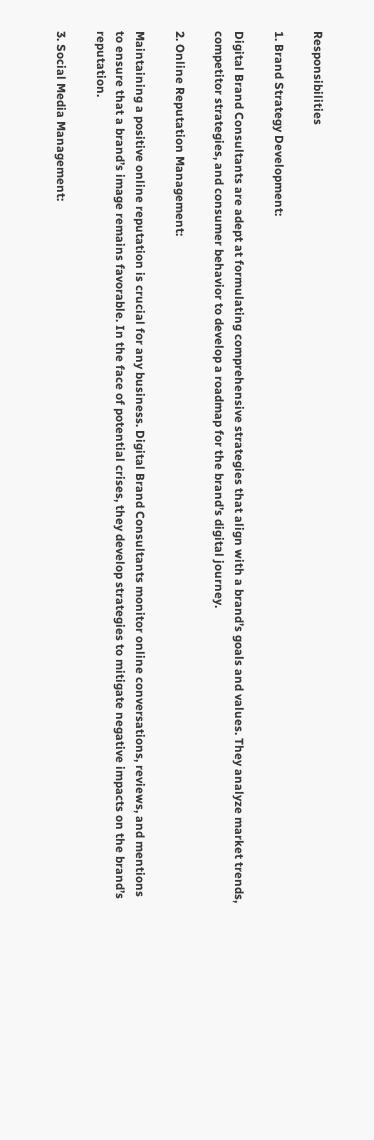Responsibilities

1. Brand Strategy Development:

Digital Brand Consultants are adept at formulating comprehensive strategies that align with a brand’s goals and values. They analyze market trends, competitor strategies, and consumer behavior to develop a roadmap for the brand’s digital journey.

2. Online Reputation Management:

Maintaining a positive online reputation is crucial for any business. Digital Brand Consultants monitor online conversations, reviews, and mentions to ensure that a brand’s image remains favorable. In the face of potential crises, they develop strategies to mitigate negative impacts on the brand’s reputation.

3. Social Media Management: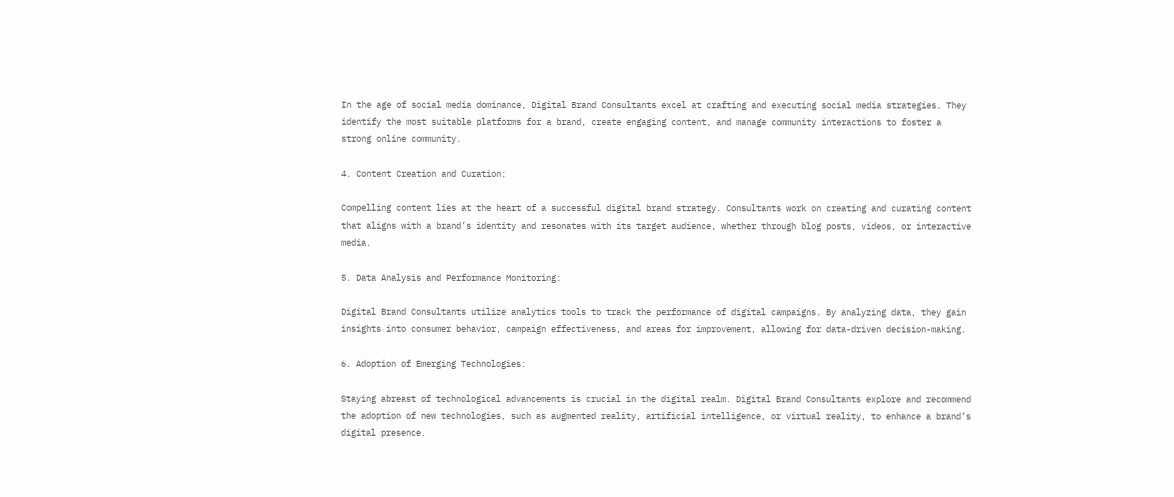In the age of social media dominance, Digital Brand Consultants excel at crafting and executing social media strategies. They identify the most suitable platforms for a brand, create engaging content, and manage community interactions to foster a strong online community.

4. Content Creation and Curation:

Compelling content lies at the heart of a successful digital brand strategy. Consultants work on creating and curating content that aligns with a brand’s identity and resonates with its target audience, whether through blog posts, videos, or interactive media.

5. Data Analysis and Performance Monitoring:

Digital Brand Consultants utilize analytics tools to track the performance of digital campaigns. By analyzing data, they gain insights into consumer behavior, campaign effectiveness, and areas for improvement, allowing for data-driven decision-making.

6. Adoption of Emerging Technologies:

Staying abreast of technological advancements is crucial in the digital realm. Digital Brand Consultants explore and recommend the adoption of new technologies, such as augmented reality, artificial intelligence, or virtual reality, to enhance a brand’s digital presence.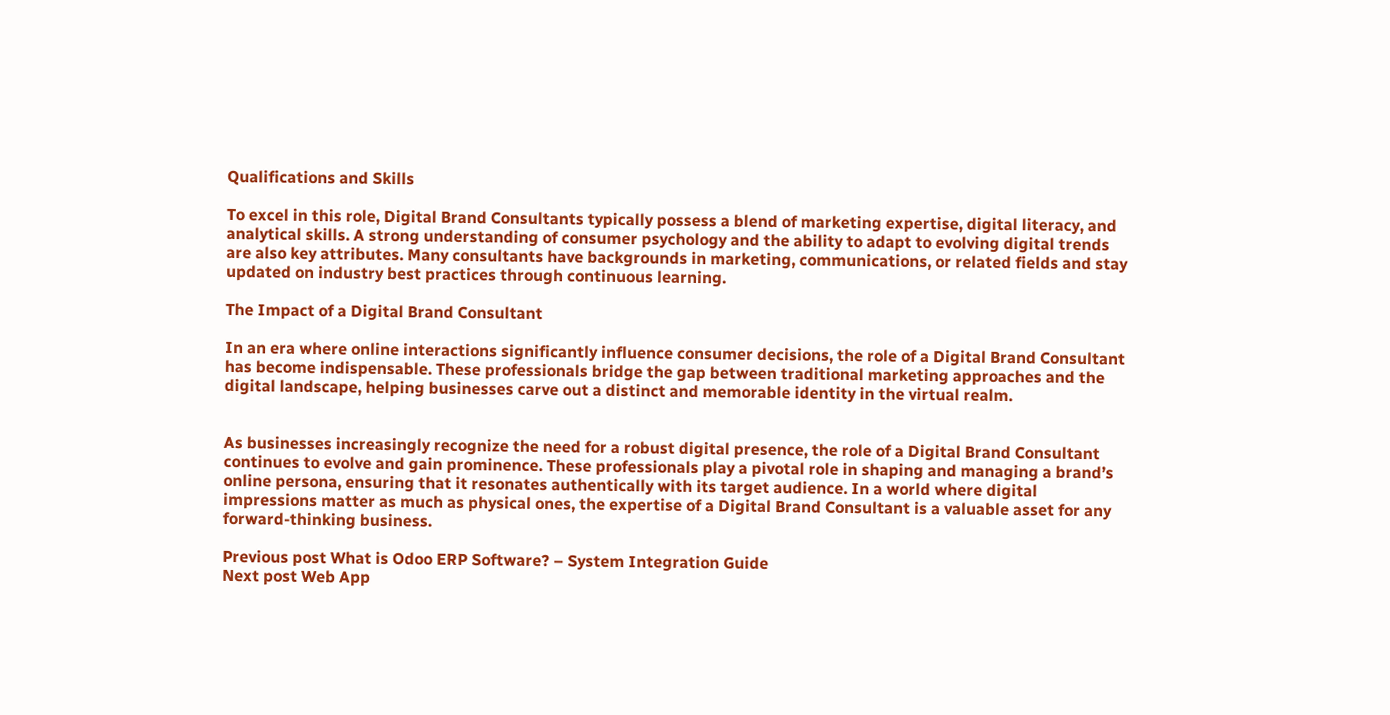Qualifications and Skills

To excel in this role, Digital Brand Consultants typically possess a blend of marketing expertise, digital literacy, and analytical skills. A strong understanding of consumer psychology and the ability to adapt to evolving digital trends are also key attributes. Many consultants have backgrounds in marketing, communications, or related fields and stay updated on industry best practices through continuous learning.

The Impact of a Digital Brand Consultant

In an era where online interactions significantly influence consumer decisions, the role of a Digital Brand Consultant has become indispensable. These professionals bridge the gap between traditional marketing approaches and the digital landscape, helping businesses carve out a distinct and memorable identity in the virtual realm.


As businesses increasingly recognize the need for a robust digital presence, the role of a Digital Brand Consultant continues to evolve and gain prominence. These professionals play a pivotal role in shaping and managing a brand’s online persona, ensuring that it resonates authentically with its target audience. In a world where digital impressions matter as much as physical ones, the expertise of a Digital Brand Consultant is a valuable asset for any forward-thinking business.

Previous post What is Odoo ERP Software? – System Integration Guide
Next post Web App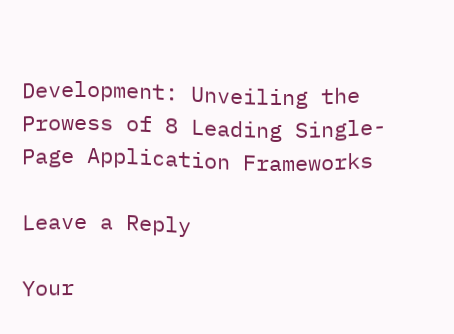Development: Unveiling the Prowess of 8 Leading Single-Page Application Frameworks

Leave a Reply

Your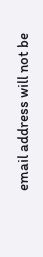email address will not be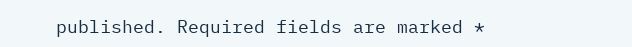published. Required fields are marked *